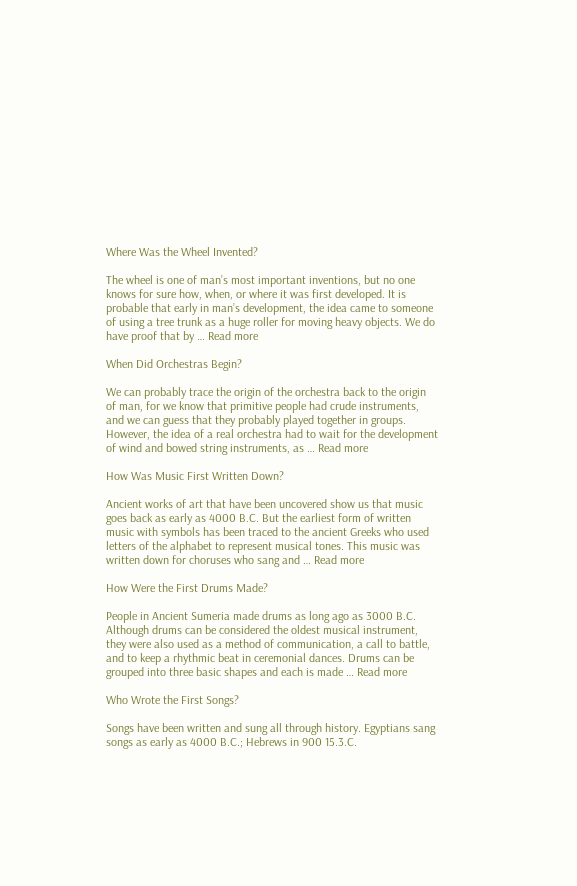Where Was the Wheel Invented?

The wheel is one of man’s most important inventions, but no one knows for sure how, when, or where it was first developed. It is probable that early in man’s development, the idea came to someone of using a tree trunk as a huge roller for moving heavy objects. We do have proof that by … Read more

When Did Orchestras Begin?

We can probably trace the origin of the orchestra back to the origin of man, for we know that primitive people had crude instruments, and we can guess that they probably played together in groups. However, the idea of a real orchestra had to wait for the development of wind and bowed string instruments, as … Read more

How Was Music First Written Down?

Ancient works of art that have been uncovered show us that music goes back as early as 4000 B.C. But the earliest form of written music with symbols has been traced to the ancient Greeks who used letters of the alphabet to represent musical tones. This music was written down for choruses who sang and … Read more

How Were the First Drums Made?

People in Ancient Sumeria made drums as long ago as 3000 B.C. Although drums can be considered the oldest musical instrument, they were also used as a method of communication, a call to battle, and to keep a rhythmic beat in ceremonial dances. Drums can be grouped into three basic shapes and each is made … Read more

Who Wrote the First Songs?

Songs have been written and sung all through history. Egyptians sang songs as early as 4000 B.C.; Hebrews in 900 15.3.C.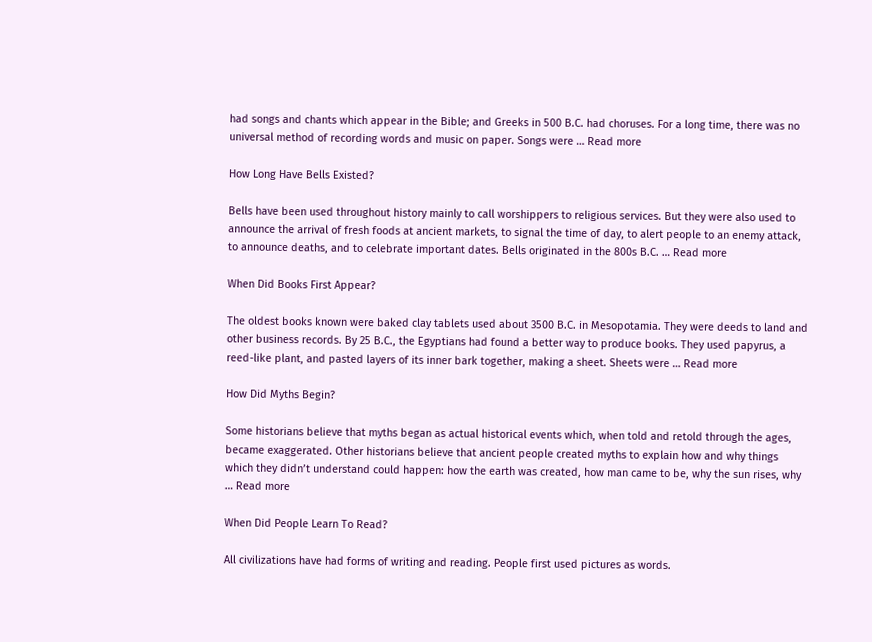had songs and chants which appear in the Bible; and Greeks in 500 B.C. had choruses. For a long time, there was no universal method of recording words and music on paper. Songs were … Read more

How Long Have Bells Existed?

Bells have been used throughout history mainly to call worshippers to religious services. But they were also used to announce the arrival of fresh foods at ancient markets, to signal the time of day, to alert people to an enemy attack, to announce deaths, and to celebrate important dates. Bells originated in the 800s B.C. … Read more

When Did Books First Appear?

The oldest books known were baked clay tablets used about 3500 B.C. in Mesopotamia. They were deeds to land and other business records. By 25 B.C., the Egyptians had found a better way to produce books. They used papyrus, a reed-like plant, and pasted layers of its inner bark together, making a sheet. Sheets were … Read more

How Did Myths Begin?

Some historians believe that myths began as actual historical events which, when told and retold through the ages, became exaggerated. Other historians believe that ancient people created myths to explain how and why things which they didn’t understand could happen: how the earth was created, how man came to be, why the sun rises, why … Read more

When Did People Learn To Read?

All civilizations have had forms of writing and reading. People first used pictures as words.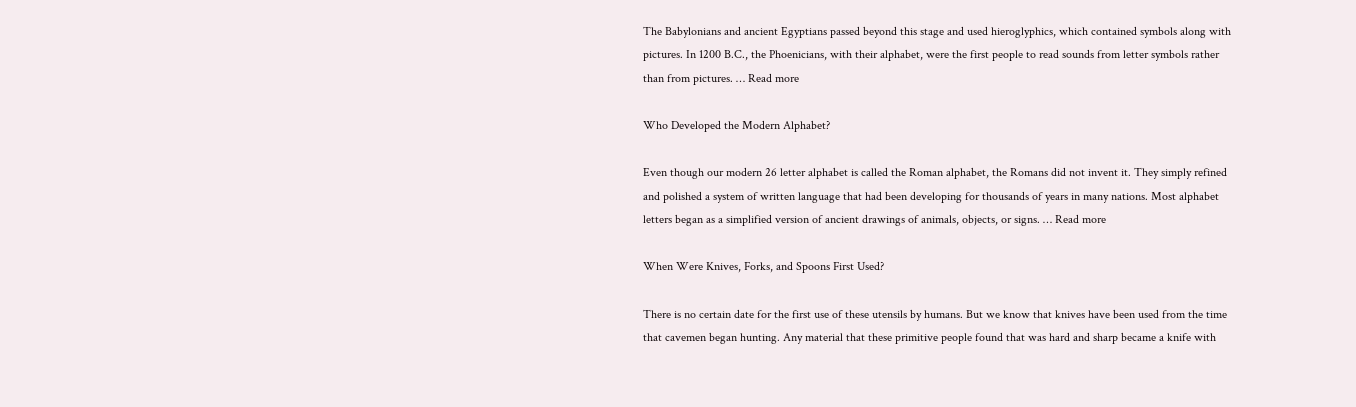The Babylonians and ancient Egyptians passed beyond this stage and used hieroglyphics, which contained symbols along with pictures. In 1200 B.C., the Phoenicians, with their alphabet, were the first people to read sounds from letter symbols rather than from pictures. … Read more

Who Developed the Modern Alphabet?

Even though our modern 26 letter alphabet is called the Roman alphabet, the Romans did not invent it. They simply refined and polished a system of written language that had been developing for thousands of years in many nations. Most alphabet letters began as a simplified version of ancient drawings of animals, objects, or signs. … Read more

When Were Knives, Forks, and Spoons First Used?

There is no certain date for the first use of these utensils by humans. But we know that knives have been used from the time that cavemen began hunting. Any material that these primitive people found that was hard and sharp became a knife with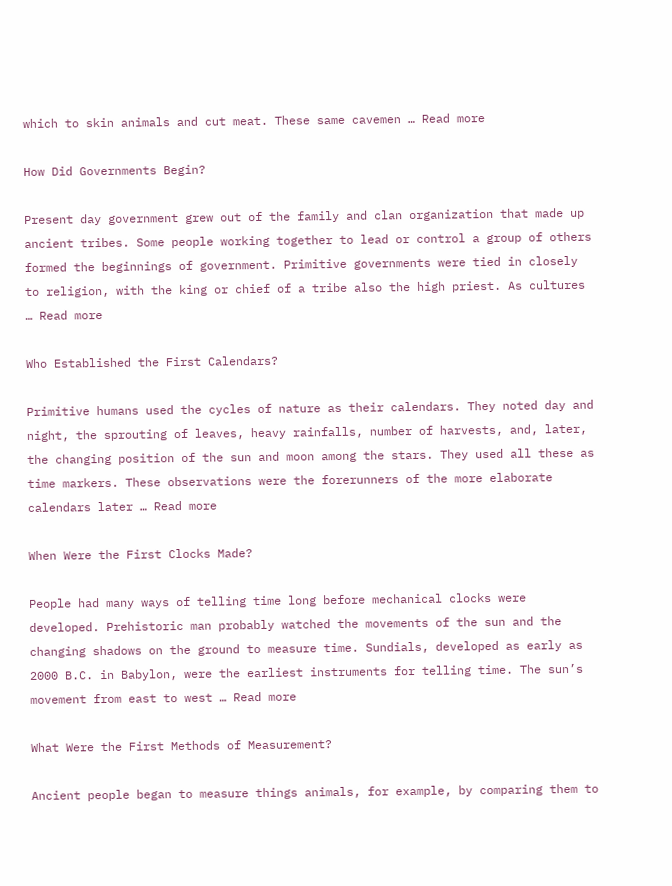which to skin animals and cut meat. These same cavemen … Read more

How Did Governments Begin?

Present day government grew out of the family and clan organization that made up ancient tribes. Some people working together to lead or control a group of others formed the beginnings of government. Primitive governments were tied in closely to religion, with the king or chief of a tribe also the high priest. As cultures … Read more

Who Established the First Calendars?

Primitive humans used the cycles of nature as their calendars. They noted day and night, the sprouting of leaves, heavy rainfalls, number of harvests, and, later, the changing position of the sun and moon among the stars. They used all these as time markers. These observations were the forerunners of the more elaborate calendars later … Read more

When Were the First Clocks Made?

People had many ways of telling time long before mechanical clocks were developed. Prehistoric man probably watched the movements of the sun and the changing shadows on the ground to measure time. Sundials, developed as early as 2000 B.C. in Babylon, were the earliest instruments for telling time. The sun’s movement from east to west … Read more

What Were the First Methods of Measurement?

Ancient people began to measure things animals, for example, by comparing them to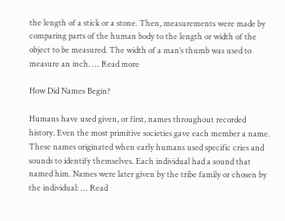the length of a stick or a stone. Then, measurements were made by comparing parts of the human body to the length or width of the object to be measured. The width of a man’s thumb was used to measure an inch. … Read more

How Did Names Begin?

Humans have used given, or first, names throughout recorded history. Even the most primitive societies gave each member a name. These names originated when early humans used specific cries and sounds to identify themselves. Each individual had a sound that named him. Names were later given by the tribe family or chosen by the individual: … Read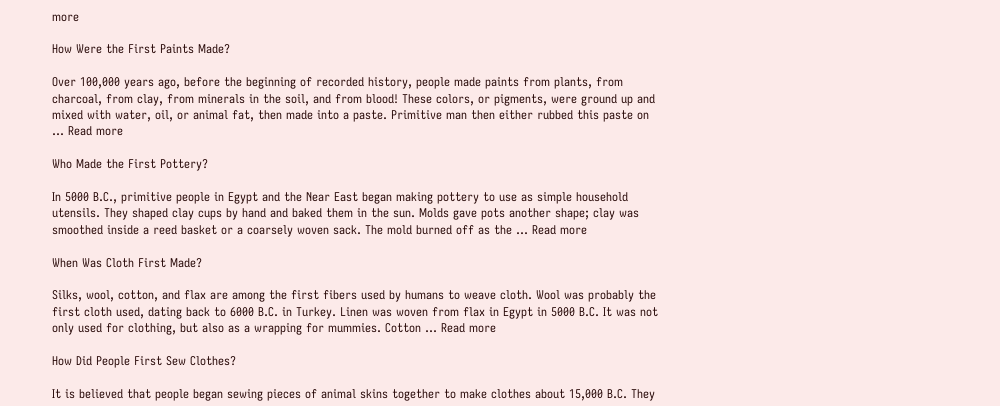more

How Were the First Paints Made?

Over 100,000 years ago, before the beginning of recorded history, people made paints from plants, from charcoal, from clay, from minerals in the soil, and from blood! These colors, or pigments, were ground up and mixed with water, oil, or animal fat, then made into a paste. Primitive man then either rubbed this paste on … Read more

Who Made the First Pottery?

In 5000 B.C., primitive people in Egypt and the Near East began making pottery to use as simple household utensils. They shaped clay cups by hand and baked them in the sun. Molds gave pots another shape; clay was smoothed inside a reed basket or a coarsely woven sack. The mold burned off as the … Read more

When Was Cloth First Made?

Silks, wool, cotton, and flax are among the first fibers used by humans to weave cloth. Wool was probably the first cloth used, dating back to 6000 B.C. in Turkey. Linen was woven from flax in Egypt in 5000 B.C. It was not only used for clothing, but also as a wrapping for mummies. Cotton … Read more

How Did People First Sew Clothes?

It is believed that people began sewing pieces of animal skins together to make clothes about 15,000 B.C. They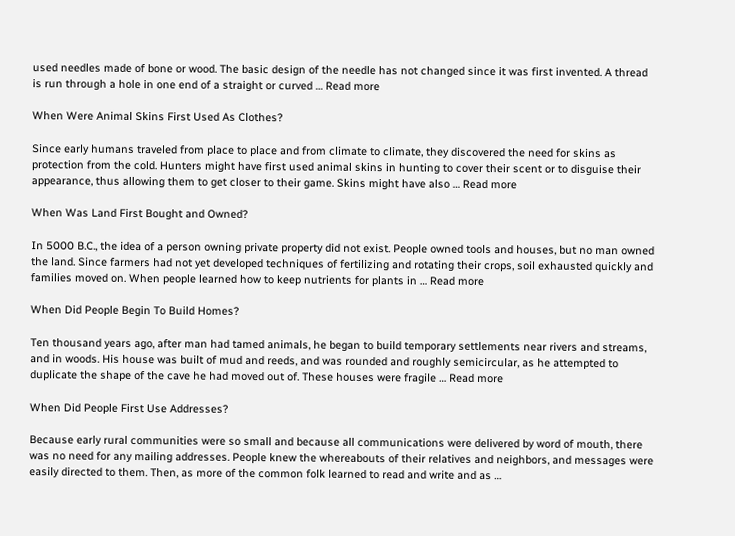used needles made of bone or wood. The basic design of the needle has not changed since it was first invented. A thread is run through a hole in one end of a straight or curved … Read more

When Were Animal Skins First Used As Clothes?

Since early humans traveled from place to place and from climate to climate, they discovered the need for skins as protection from the cold. Hunters might have first used animal skins in hunting to cover their scent or to disguise their appearance, thus allowing them to get closer to their game. Skins might have also … Read more

When Was Land First Bought and Owned?

In 5000 B.C., the idea of a person owning private property did not exist. People owned tools and houses, but no man owned the land. Since farmers had not yet developed techniques of fertilizing and rotating their crops, soil exhausted quickly and families moved on. When people learned how to keep nutrients for plants in … Read more

When Did People Begin To Build Homes?

Ten thousand years ago, after man had tamed animals, he began to build temporary settlements near rivers and streams, and in woods. His house was built of mud and reeds, and was rounded and roughly semicircular, as he attempted to duplicate the shape of the cave he had moved out of. These houses were fragile … Read more

When Did People First Use Addresses?

Because early rural communities were so small and because all communications were delivered by word of mouth, there was no need for any mailing addresses. People knew the whereabouts of their relatives and neighbors, and messages were easily directed to them. Then, as more of the common folk learned to read and write and as …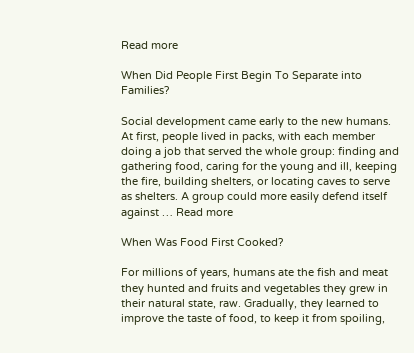Read more

When Did People First Begin To Separate into Families?

Social development came early to the new humans. At first, people lived in packs, with each member doing a job that served the whole group: finding and gathering food, caring for the young and ill, keeping the fire, building shelters, or locating caves to serve as shelters. A group could more easily defend itself against … Read more

When Was Food First Cooked?

For millions of years, humans ate the fish and meat they hunted and fruits and vegetables they grew in their natural state, raw. Gradually, they learned to improve the taste of food, to keep it from spoiling,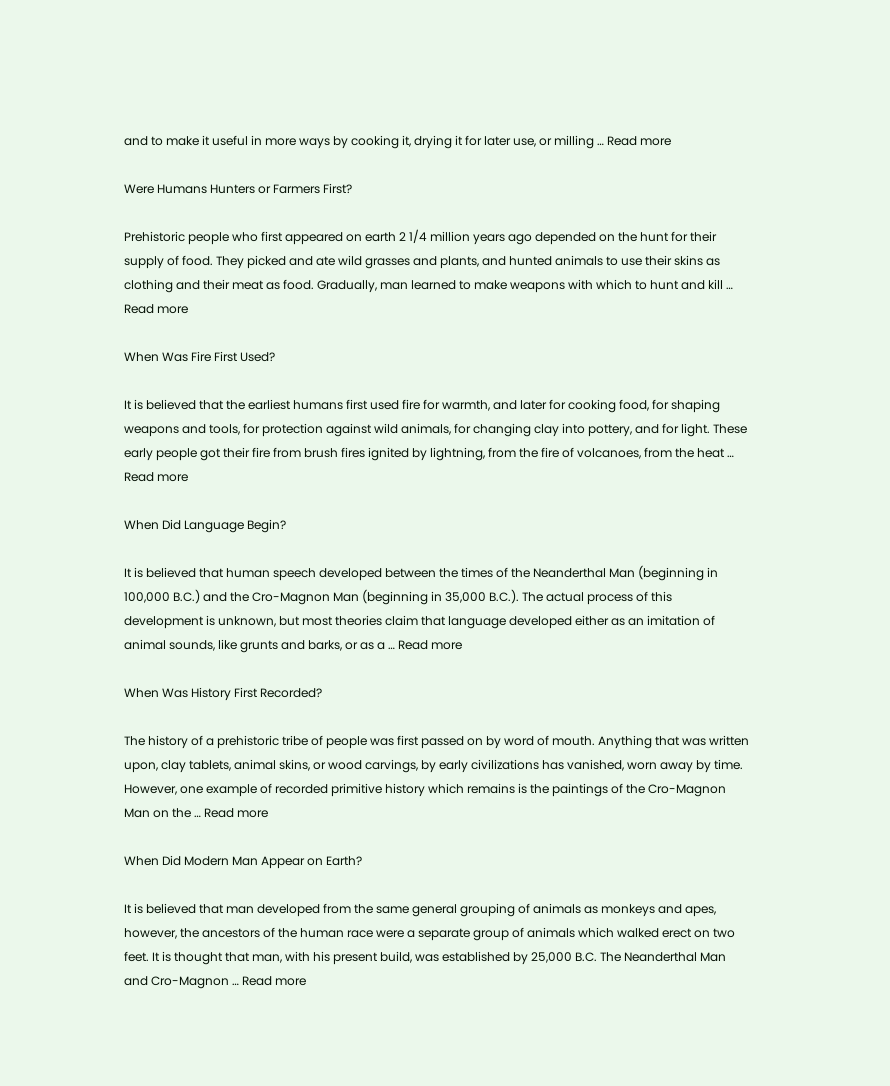and to make it useful in more ways by cooking it, drying it for later use, or milling … Read more

Were Humans Hunters or Farmers First?

Prehistoric people who first appeared on earth 2 1/4 million years ago depended on the hunt for their supply of food. They picked and ate wild grasses and plants, and hunted animals to use their skins as clothing and their meat as food. Gradually, man learned to make weapons with which to hunt and kill … Read more

When Was Fire First Used?

It is believed that the earliest humans first used fire for warmth, and later for cooking food, for shaping weapons and tools, for protection against wild animals, for changing clay into pottery, and for light. These early people got their fire from brush fires ignited by lightning, from the fire of volcanoes, from the heat … Read more

When Did Language Begin?

It is believed that human speech developed between the times of the Neanderthal Man (beginning in 100,000 B.C.) and the Cro-Magnon Man (beginning in 35,000 B.C.). The actual process of this development is unknown, but most theories claim that language developed either as an imitation of animal sounds, like grunts and barks, or as a … Read more

When Was History First Recorded?

The history of a prehistoric tribe of people was first passed on by word of mouth. Anything that was written upon, clay tablets, animal skins, or wood carvings, by early civilizations has vanished, worn away by time. However, one example of recorded primitive history which remains is the paintings of the Cro-Magnon Man on the … Read more

When Did Modern Man Appear on Earth?

It is believed that man developed from the same general grouping of animals as monkeys and apes, however, the ancestors of the human race were a separate group of animals which walked erect on two feet. It is thought that man, with his present build, was established by 25,000 B.C. The Neanderthal Man and Cro-Magnon … Read more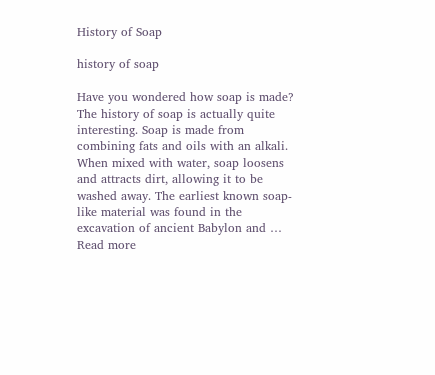History of Soap

history of soap

Have you wondered how soap is made? The history of soap is actually quite interesting. Soap is made from combining fats and oils with an alkali. When mixed with water, soap loosens and attracts dirt, allowing it to be washed away. The earliest known soap-like material was found in the excavation of ancient Babylon and … Read more